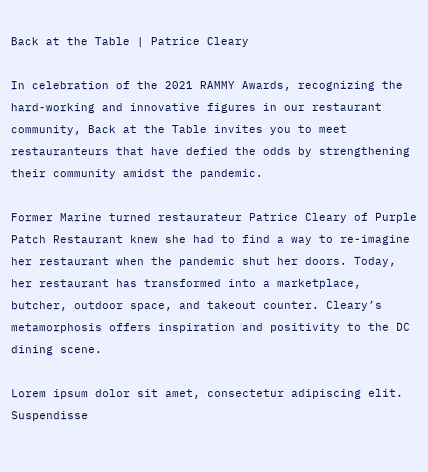Back at the Table | Patrice Cleary

In celebration of the 2021 RAMMY Awards, recognizing the hard-working and innovative figures in our restaurant community, Back at the Table invites you to meet restauranteurs that have defied the odds by strengthening their community amidst the pandemic.

Former Marine turned restaurateur Patrice Cleary of Purple Patch Restaurant knew she had to find a way to re-imagine her restaurant when the pandemic shut her doors. Today, her restaurant has transformed into a marketplace, butcher, outdoor space, and takeout counter. Cleary’s metamorphosis offers inspiration and positivity to the DC dining scene.

Lorem ipsum dolor sit amet, consectetur adipiscing elit. Suspendisse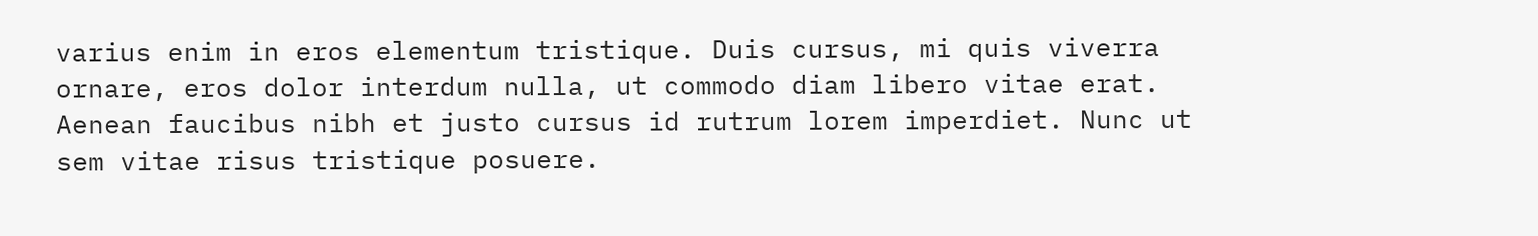varius enim in eros elementum tristique. Duis cursus, mi quis viverra ornare, eros dolor interdum nulla, ut commodo diam libero vitae erat. Aenean faucibus nibh et justo cursus id rutrum lorem imperdiet. Nunc ut sem vitae risus tristique posuere.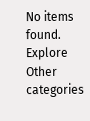No items found.
Explore Other categories